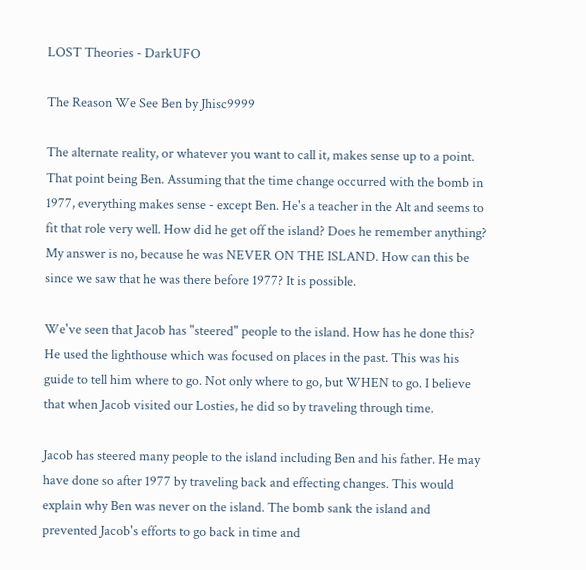LOST Theories - DarkUFO

The Reason We See Ben by Jhisc9999

The alternate reality, or whatever you want to call it, makes sense up to a point. That point being Ben. Assuming that the time change occurred with the bomb in 1977, everything makes sense - except Ben. He's a teacher in the Alt and seems to fit that role very well. How did he get off the island? Does he remember anything? My answer is no, because he was NEVER ON THE ISLAND. How can this be since we saw that he was there before 1977? It is possible.

We've seen that Jacob has "steered" people to the island. How has he done this? He used the lighthouse which was focused on places in the past. This was his guide to tell him where to go. Not only where to go, but WHEN to go. I believe that when Jacob visited our Losties, he did so by traveling through time.

Jacob has steered many people to the island including Ben and his father. He may have done so after 1977 by traveling back and effecting changes. This would explain why Ben was never on the island. The bomb sank the island and prevented Jacob's efforts to go back in time and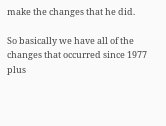make the changes that he did.

So basically we have all of the changes that occurred since 1977 plus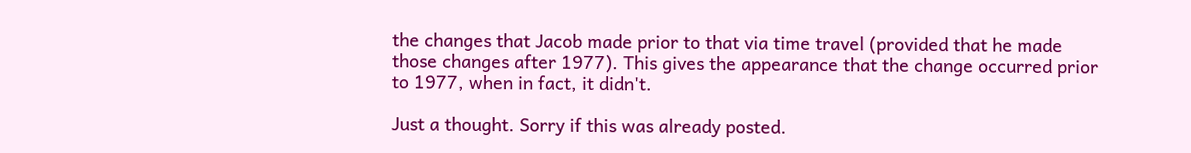the changes that Jacob made prior to that via time travel (provided that he made those changes after 1977). This gives the appearance that the change occurred prior to 1977, when in fact, it didn't.

Just a thought. Sorry if this was already posted.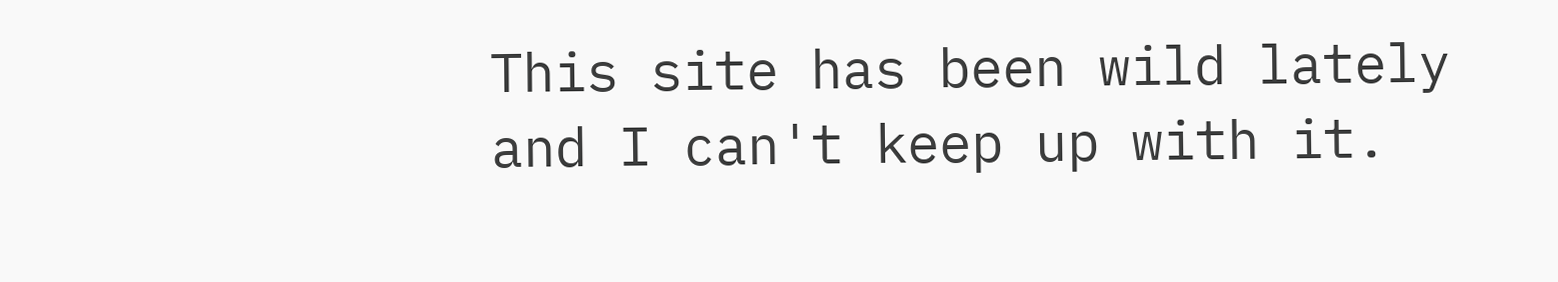This site has been wild lately and I can't keep up with it.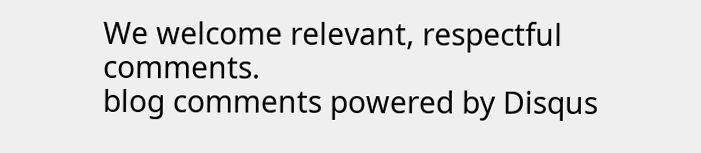We welcome relevant, respectful comments.
blog comments powered by Disqus